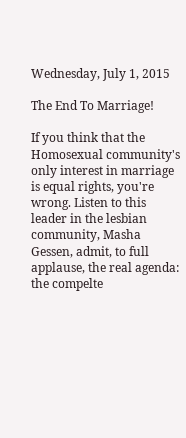Wednesday, July 1, 2015

The End To Marriage!

If you think that the Homosexual community's only interest in marriage is equal rights, you're wrong. Listen to this leader in the lesbian community, Masha Gessen, admit, to full applause, the real agenda: the compelte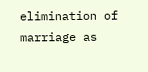elimination of marriage as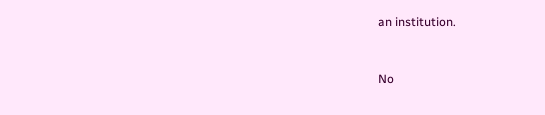an institution.


No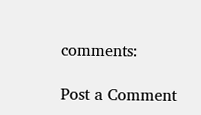comments:

Post a Comment